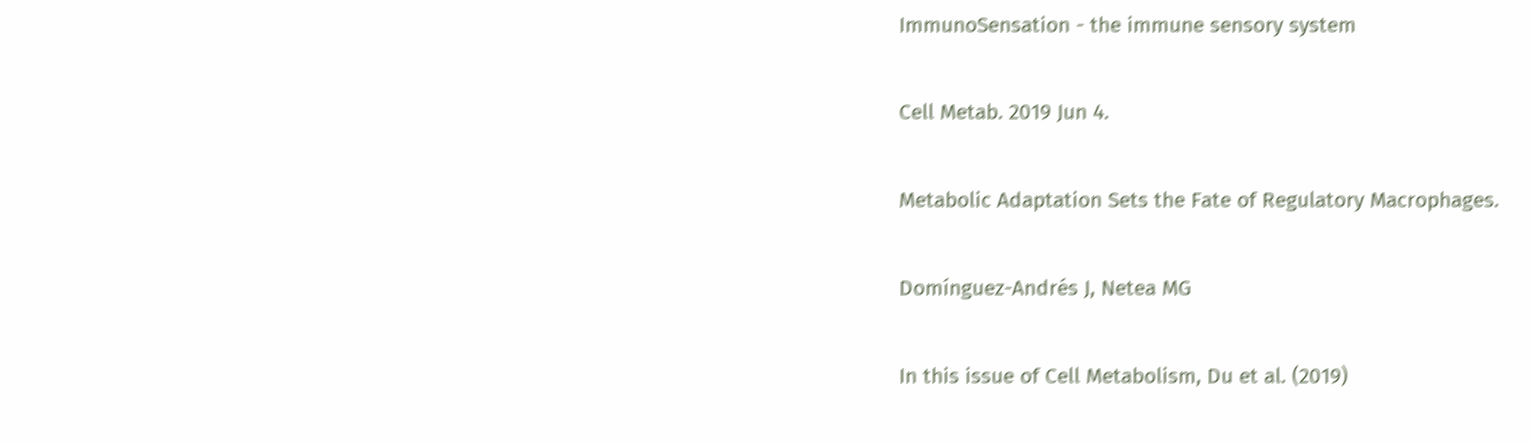ImmunoSensation - the immune sensory system

Cell Metab. 2019 Jun 4.

Metabolic Adaptation Sets the Fate of Regulatory Macrophages.

Domínguez-Andrés J, Netea MG

In this issue of Cell Metabolism, Du et al. (2019)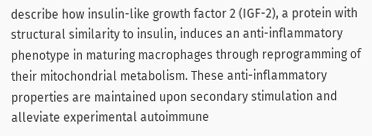describe how insulin-like growth factor 2 (IGF-2), a protein with structural similarity to insulin, induces an anti-inflammatory phenotype in maturing macrophages through reprogramming of their mitochondrial metabolism. These anti-inflammatory properties are maintained upon secondary stimulation and alleviate experimental autoimmune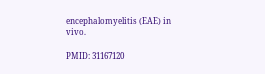encephalomyelitis (EAE) in vivo.

PMID: 31167120